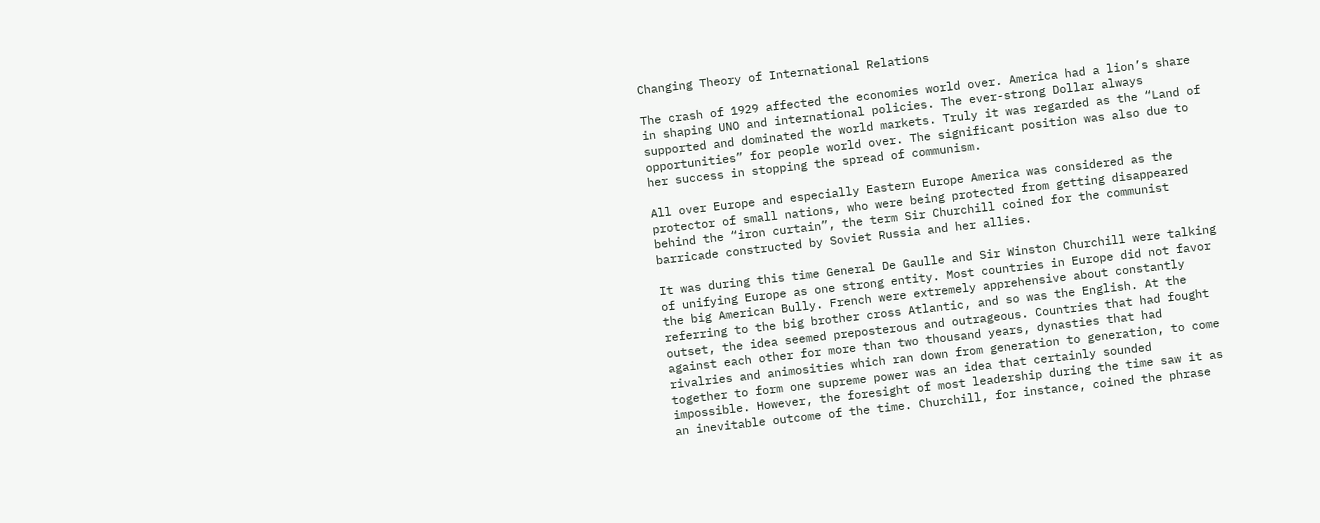Changing Theory of International Relations

The crash of 1929 affected the economies world over. America had a lion’s share in shaping UNO and international policies. The ever-strong Dollar always supported and dominated the world markets. Truly it was regarded as the “Land of opportunities” for people world over. The significant position was also due to her success in stopping the spread of communism.

All over Europe and especially Eastern Europe America was considered as the protector of small nations, who were being protected from getting disappeared behind the “iron curtain”, the term Sir Churchill coined for the communist barricade constructed by Soviet Russia and her allies.

It was during this time General De Gaulle and Sir Winston Churchill were talking of unifying Europe as one strong entity. Most countries in Europe did not favor the big American Bully. French were extremely apprehensive about constantly referring to the big brother cross Atlantic, and so was the English. At the outset, the idea seemed preposterous and outrageous. Countries that had fought against each other for more than two thousand years, dynasties that had rivalries and animosities which ran down from generation to generation, to come together to form one supreme power was an idea that certainly sounded impossible. However, the foresight of most leadership during the time saw it as an inevitable outcome of the time. Churchill, for instance, coined the phrase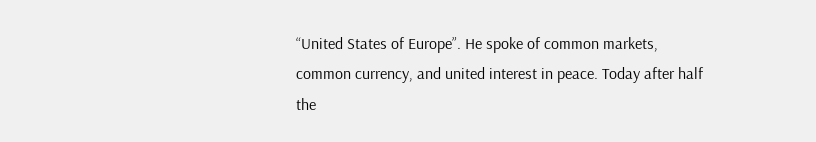“United States of Europe”. He spoke of common markets, common currency, and united interest in peace. Today after half the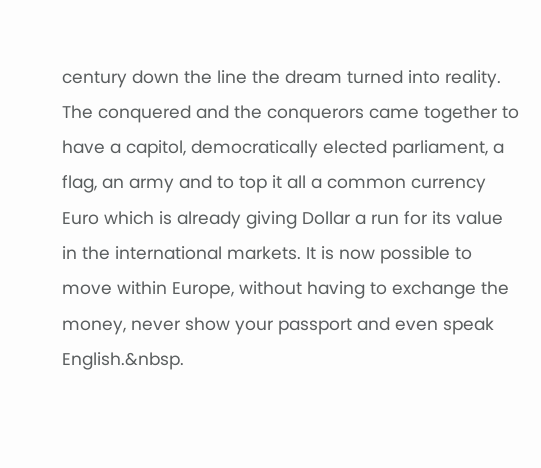century down the line the dream turned into reality. The conquered and the conquerors came together to have a capitol, democratically elected parliament, a flag, an army and to top it all a common currency Euro which is already giving Dollar a run for its value in the international markets. It is now possible to move within Europe, without having to exchange the money, never show your passport and even speak English.&nbsp.